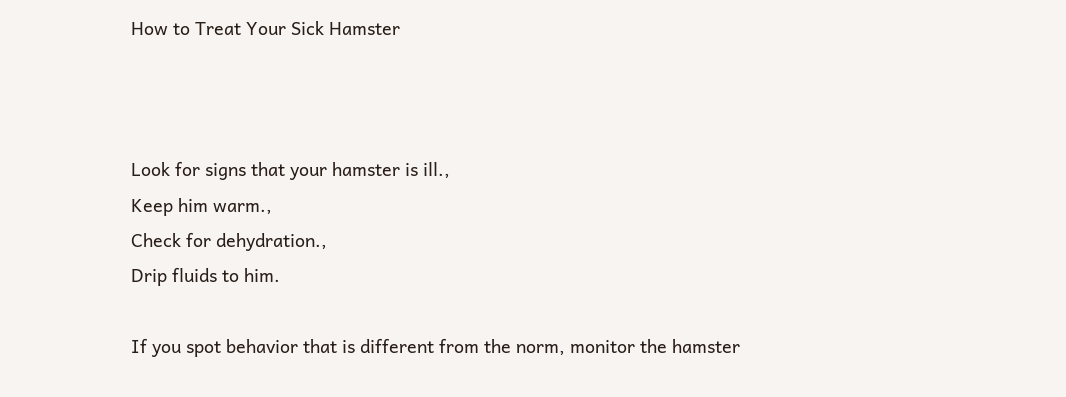How to Treat Your Sick Hamster



Look for signs that your hamster is ill.,
Keep him warm.,
Check for dehydration.,
Drip fluids to him.

If you spot behavior that is different from the norm, monitor the hamster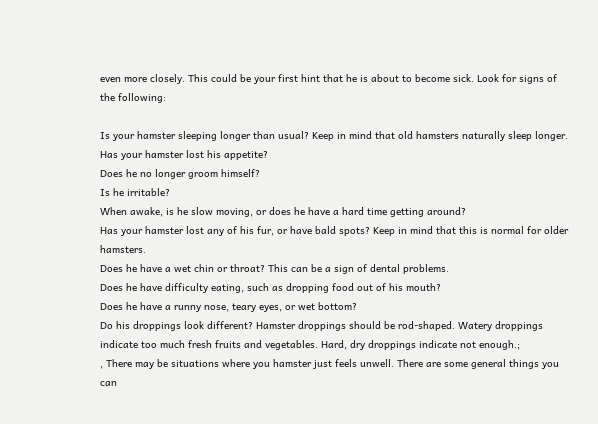even more closely. This could be your first hint that he is about to become sick. Look for signs of the following:

Is your hamster sleeping longer than usual? Keep in mind that old hamsters naturally sleep longer.
Has your hamster lost his appetite?
Does he no longer groom himself?
Is he irritable?
When awake, is he slow moving, or does he have a hard time getting around?
Has your hamster lost any of his fur, or have bald spots? Keep in mind that this is normal for older hamsters.
Does he have a wet chin or throat? This can be a sign of dental problems.
Does he have difficulty eating, such as dropping food out of his mouth?
Does he have a runny nose, teary eyes, or wet bottom?
Do his droppings look different? Hamster droppings should be rod-shaped. Watery droppings indicate too much fresh fruits and vegetables. Hard, dry droppings indicate not enough.;
, There may be situations where you hamster just feels unwell. There are some general things you can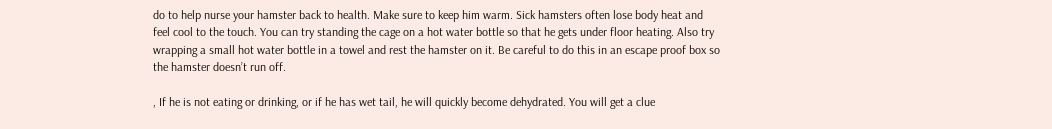do to help nurse your hamster back to health. Make sure to keep him warm. Sick hamsters often lose body heat and feel cool to the touch. You can try standing the cage on a hot water bottle so that he gets under floor heating. Also try wrapping a small hot water bottle in a towel and rest the hamster on it. Be careful to do this in an escape proof box so the hamster doesn’t run off.

, If he is not eating or drinking, or if he has wet tail, he will quickly become dehydrated. You will get a clue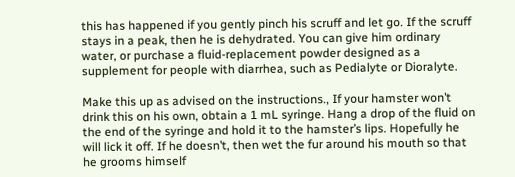this has happened if you gently pinch his scruff and let go. If the scruff stays in a peak, then he is dehydrated. You can give him ordinary water, or purchase a fluid-replacement powder designed as a supplement for people with diarrhea, such as Pedialyte or Dioralyte.

Make this up as advised on the instructions., If your hamster won’t drink this on his own, obtain a 1 mL syringe. Hang a drop of the fluid on the end of the syringe and hold it to the hamster’s lips. Hopefully he will lick it off. If he doesn’t, then wet the fur around his mouth so that he grooms himself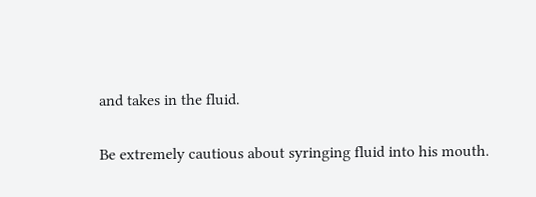and takes in the fluid.

Be extremely cautious about syringing fluid into his mouth.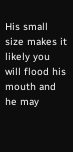His small size makes it likely you will flood his mouth and he may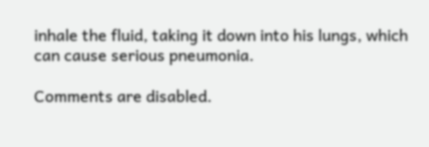inhale the fluid, taking it down into his lungs, which can cause serious pneumonia.

Comments are disabled.